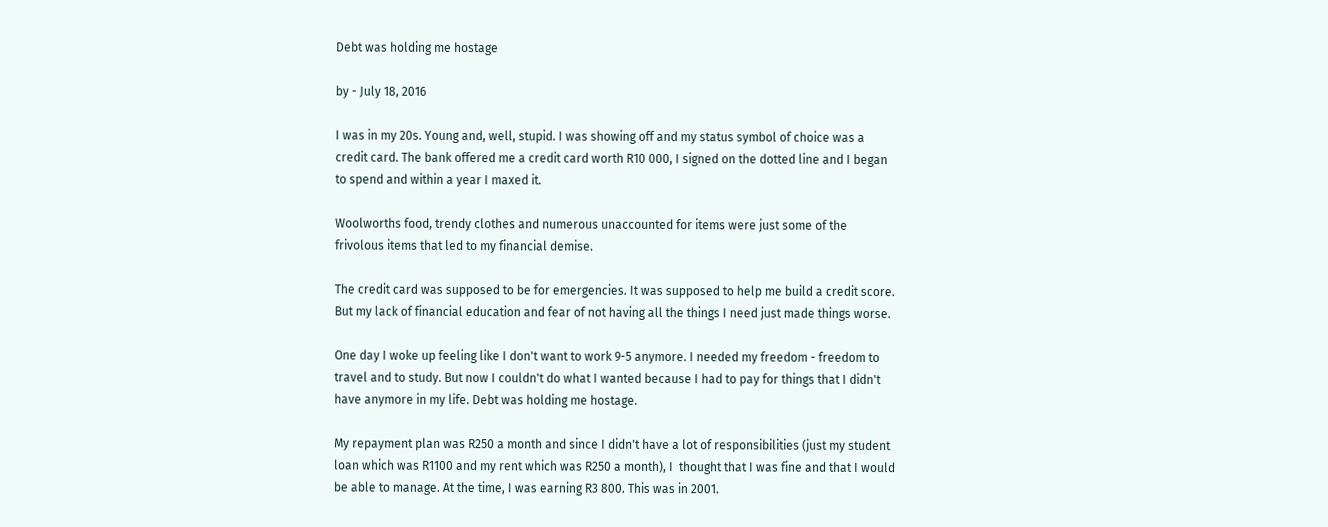Debt was holding me hostage

by - July 18, 2016

I was in my 20s. Young and, well, stupid. I was showing off and my status symbol of choice was a credit card. The bank offered me a credit card worth R10 000, I signed on the dotted line and I began to spend and within a year I maxed it.

Woolworths food, trendy clothes and numerous unaccounted for items were just some of the frivolous items that led to my financial demise.

The credit card was supposed to be for emergencies. It was supposed to help me build a credit score. But my lack of financial education and fear of not having all the things I need just made things worse.

One day I woke up feeling like I don't want to work 9-5 anymore. I needed my freedom - freedom to travel and to study. But now I couldn't do what I wanted because I had to pay for things that I didn't have anymore in my life. Debt was holding me hostage.

My repayment plan was R250 a month and since I didn't have a lot of responsibilities (just my student loan which was R1100 and my rent which was R250 a month), I  thought that I was fine and that I would be able to manage. At the time, I was earning R3 800. This was in 2001.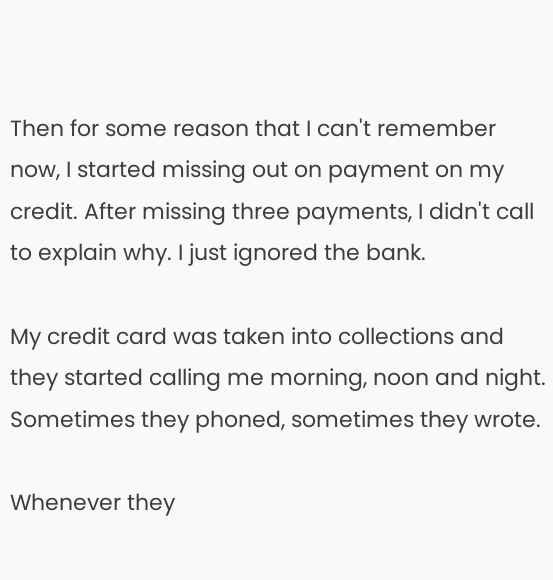Then for some reason that I can't remember now, I started missing out on payment on my credit. After missing three payments, I didn't call to explain why. I just ignored the bank.

My credit card was taken into collections and they started calling me morning, noon and night. Sometimes they phoned, sometimes they wrote.

Whenever they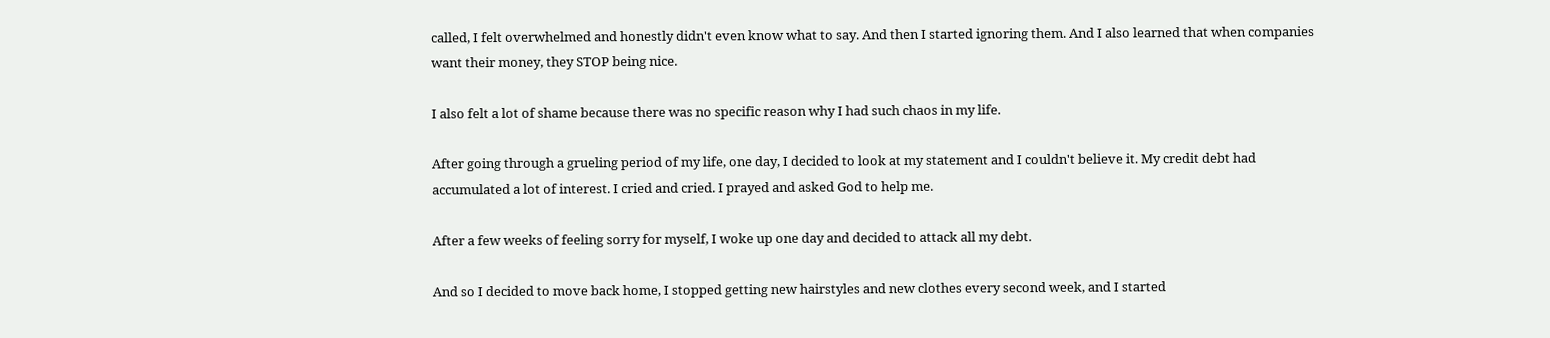called, I felt overwhelmed and honestly didn't even know what to say. And then I started ignoring them. And I also learned that when companies want their money, they STOP being nice.

I also felt a lot of shame because there was no specific reason why I had such chaos in my life.

After going through a grueling period of my life, one day, I decided to look at my statement and I couldn't believe it. My credit debt had accumulated a lot of interest. I cried and cried. I prayed and asked God to help me.

After a few weeks of feeling sorry for myself, I woke up one day and decided to attack all my debt.

And so I decided to move back home, I stopped getting new hairstyles and new clothes every second week, and I started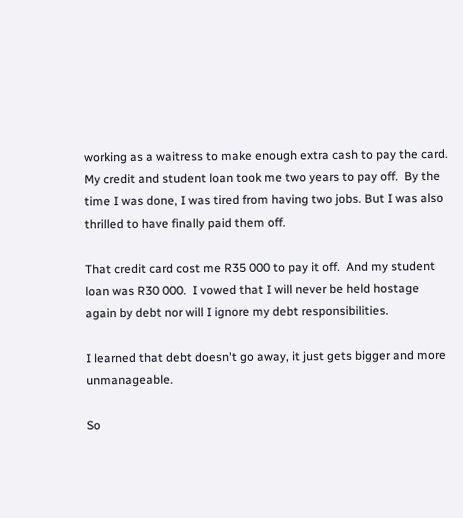working as a waitress to make enough extra cash to pay the card. My credit and student loan took me two years to pay off.  By the time I was done, I was tired from having two jobs. But I was also thrilled to have finally paid them off.

That credit card cost me R35 000 to pay it off.  And my student loan was R30 000.  I vowed that I will never be held hostage again by debt nor will I ignore my debt responsibilities.

I learned that debt doesn't go away, it just gets bigger and more unmanageable.

So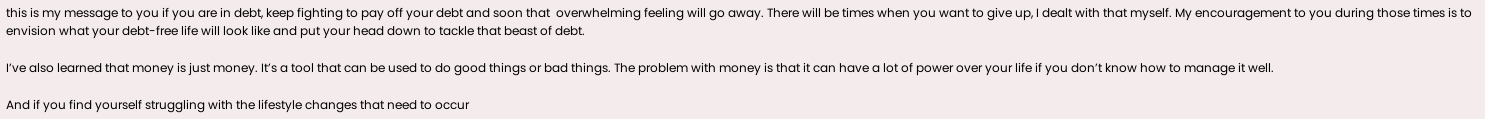this is my message to you if you are in debt, keep fighting to pay off your debt and soon that  overwhelming feeling will go away. There will be times when you want to give up, I dealt with that myself. My encouragement to you during those times is to envision what your debt-free life will look like and put your head down to tackle that beast of debt.

I’ve also learned that money is just money. It’s a tool that can be used to do good things or bad things. The problem with money is that it can have a lot of power over your life if you don’t know how to manage it well.

And if you find yourself struggling with the lifestyle changes that need to occur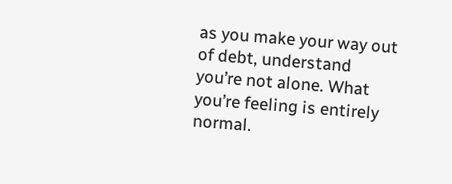as you make your way out of debt, understand you’re not alone. What you’re feeling is entirely normal.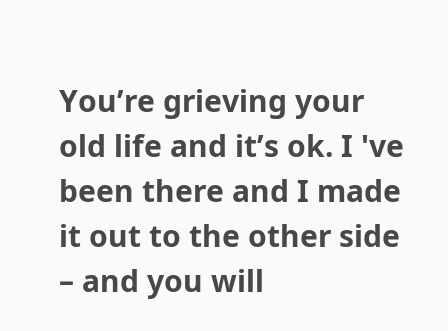You’re grieving your old life and it’s ok. I 've been there and I made it out to the other side  – and you will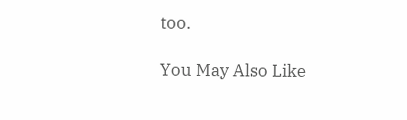too.

You May Also Like